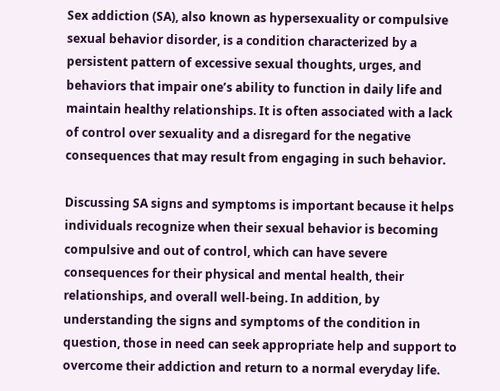Sex addiction (SA), also known as hypersexuality or compulsive sexual behavior disorder, is a condition characterized by a persistent pattern of excessive sexual thoughts, urges, and behaviors that impair one’s ability to function in daily life and maintain healthy relationships. It is often associated with a lack of control over sexuality and a disregard for the negative consequences that may result from engaging in such behavior.

Discussing SA signs and symptoms is important because it helps individuals recognize when their sexual behavior is becoming compulsive and out of control, which can have severe consequences for their physical and mental health, their relationships, and overall well-being. In addition, by understanding the signs and symptoms of the condition in question, those in need can seek appropriate help and support to overcome their addiction and return to a normal everyday life.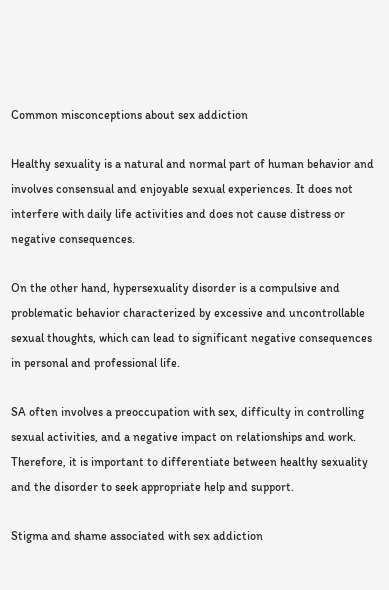Common misconceptions about sex addiction

Healthy sexuality is a natural and normal part of human behavior and involves consensual and enjoyable sexual experiences. It does not interfere with daily life activities and does not cause distress or negative consequences.

On the other hand, hypersexuality disorder is a compulsive and problematic behavior characterized by excessive and uncontrollable sexual thoughts, which can lead to significant negative consequences in personal and professional life.

SA often involves a preoccupation with sex, difficulty in controlling sexual activities, and a negative impact on relationships and work. Therefore, it is important to differentiate between healthy sexuality and the disorder to seek appropriate help and support.

Stigma and shame associated with sex addiction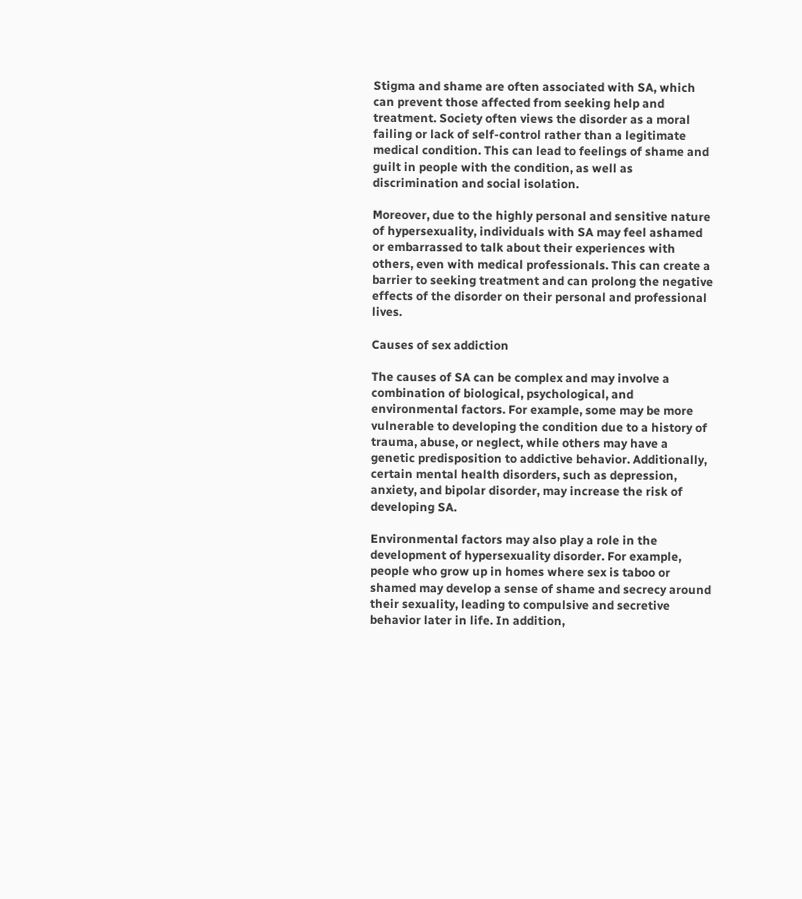Stigma and shame are often associated with SA, which can prevent those affected from seeking help and treatment. Society often views the disorder as a moral failing or lack of self-control rather than a legitimate medical condition. This can lead to feelings of shame and guilt in people with the condition, as well as discrimination and social isolation.

Moreover, due to the highly personal and sensitive nature of hypersexuality, individuals with SA may feel ashamed or embarrassed to talk about their experiences with others, even with medical professionals. This can create a barrier to seeking treatment and can prolong the negative effects of the disorder on their personal and professional lives.

Causes of sex addiction

The causes of SA can be complex and may involve a combination of biological, psychological, and environmental factors. For example, some may be more vulnerable to developing the condition due to a history of trauma, abuse, or neglect, while others may have a genetic predisposition to addictive behavior. Additionally, certain mental health disorders, such as depression, anxiety, and bipolar disorder, may increase the risk of developing SA.

Environmental factors may also play a role in the development of hypersexuality disorder. For example, people who grow up in homes where sex is taboo or shamed may develop a sense of shame and secrecy around their sexuality, leading to compulsive and secretive behavior later in life. In addition,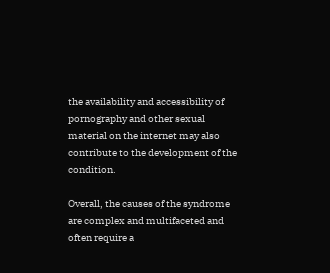the availability and accessibility of pornography and other sexual material on the internet may also contribute to the development of the condition.

Overall, the causes of the syndrome are complex and multifaceted and often require a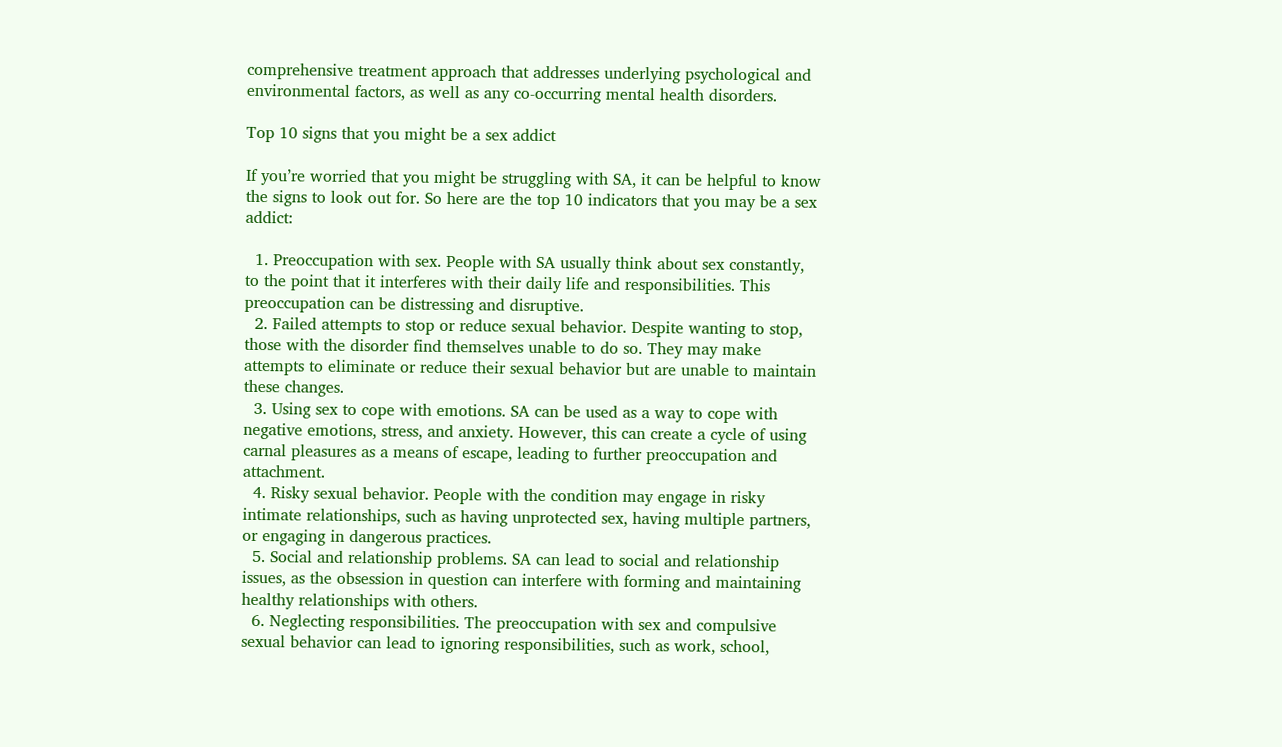comprehensive treatment approach that addresses underlying psychological and environmental factors, as well as any co-occurring mental health disorders.

Top 10 signs that you might be a sex addict

If you’re worried that you might be struggling with SA, it can be helpful to know the signs to look out for. So here are the top 10 indicators that you may be a sex addict:

  1. Preoccupation with sex. People with SA usually think about sex constantly, to the point that it interferes with their daily life and responsibilities. This preoccupation can be distressing and disruptive.
  2. Failed attempts to stop or reduce sexual behavior. Despite wanting to stop, those with the disorder find themselves unable to do so. They may make attempts to eliminate or reduce their sexual behavior but are unable to maintain these changes.
  3. Using sex to cope with emotions. SA can be used as a way to cope with negative emotions, stress, and anxiety. However, this can create a cycle of using carnal pleasures as a means of escape, leading to further preoccupation and attachment.
  4. Risky sexual behavior. People with the condition may engage in risky intimate relationships, such as having unprotected sex, having multiple partners, or engaging in dangerous practices.
  5. Social and relationship problems. SA can lead to social and relationship issues, as the obsession in question can interfere with forming and maintaining healthy relationships with others.
  6. Neglecting responsibilities. The preoccupation with sex and compulsive sexual behavior can lead to ignoring responsibilities, such as work, school,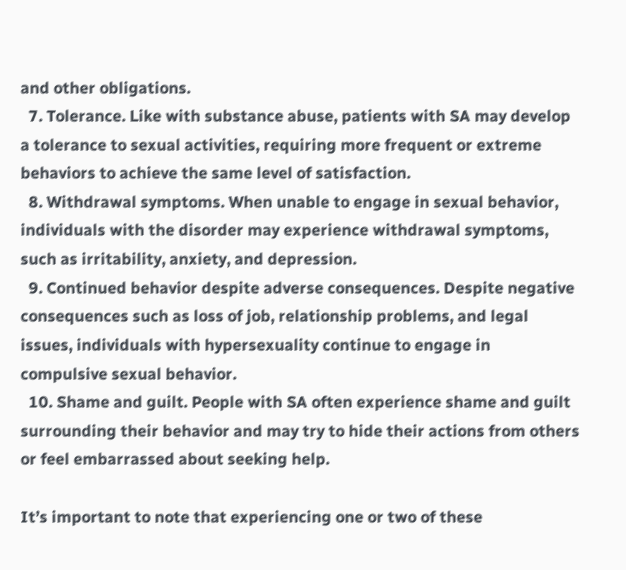and other obligations.
  7. Tolerance. Like with substance abuse, patients with SA may develop a tolerance to sexual activities, requiring more frequent or extreme behaviors to achieve the same level of satisfaction.
  8. Withdrawal symptoms. When unable to engage in sexual behavior, individuals with the disorder may experience withdrawal symptoms, such as irritability, anxiety, and depression.
  9. Continued behavior despite adverse consequences. Despite negative consequences such as loss of job, relationship problems, and legal issues, individuals with hypersexuality continue to engage in compulsive sexual behavior.
  10. Shame and guilt. People with SA often experience shame and guilt surrounding their behavior and may try to hide their actions from others or feel embarrassed about seeking help.

It’s important to note that experiencing one or two of these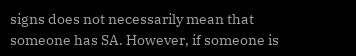signs does not necessarily mean that someone has SA. However, if someone is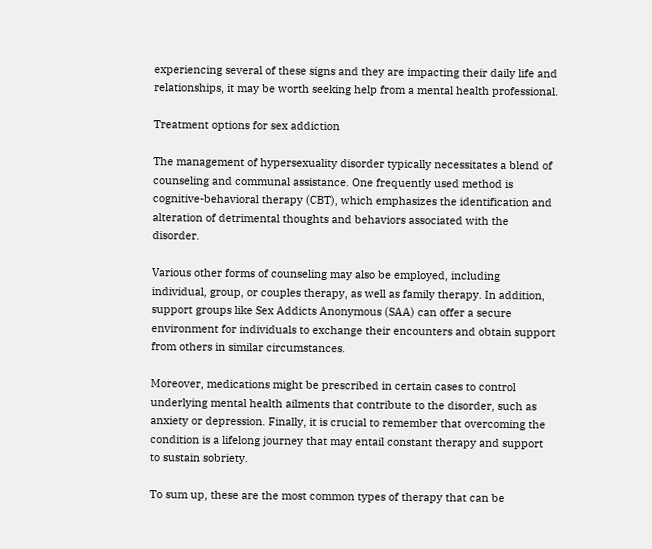experiencing several of these signs and they are impacting their daily life and relationships, it may be worth seeking help from a mental health professional.

Treatment options for sex addiction

The management of hypersexuality disorder typically necessitates a blend of counseling and communal assistance. One frequently used method is cognitive-behavioral therapy (CBT), which emphasizes the identification and alteration of detrimental thoughts and behaviors associated with the disorder.

Various other forms of counseling may also be employed, including individual, group, or couples therapy, as well as family therapy. In addition, support groups like Sex Addicts Anonymous (SAA) can offer a secure environment for individuals to exchange their encounters and obtain support from others in similar circumstances.

Moreover, medications might be prescribed in certain cases to control underlying mental health ailments that contribute to the disorder, such as anxiety or depression. Finally, it is crucial to remember that overcoming the condition is a lifelong journey that may entail constant therapy and support to sustain sobriety.

To sum up, these are the most common types of therapy that can be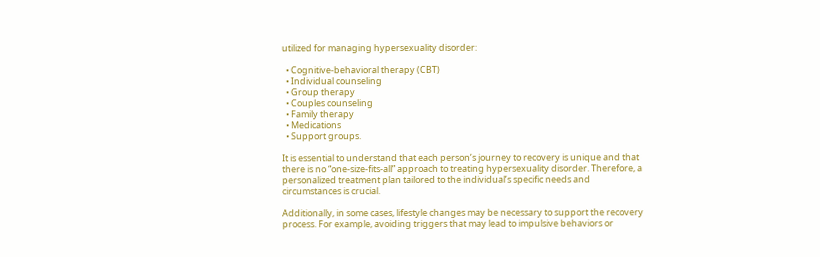utilized for managing hypersexuality disorder:

  • Cognitive-behavioral therapy (CBT)
  • Individual counseling
  • Group therapy
  • Couples counseling
  • Family therapy
  • Medications
  • Support groups.

It is essential to understand that each person’s journey to recovery is unique and that there is no “one-size-fits-all” approach to treating hypersexuality disorder. Therefore, a personalized treatment plan tailored to the individual’s specific needs and circumstances is crucial.

Additionally, in some cases, lifestyle changes may be necessary to support the recovery process. For example, avoiding triggers that may lead to impulsive behaviors or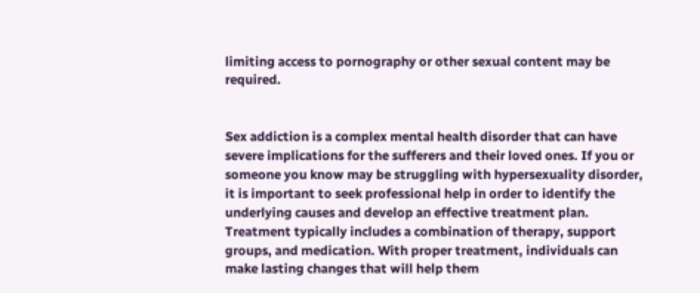limiting access to pornography or other sexual content may be required.


Sex addiction is a complex mental health disorder that can have severe implications for the sufferers and their loved ones. If you or someone you know may be struggling with hypersexuality disorder, it is important to seek professional help in order to identify the underlying causes and develop an effective treatment plan. Treatment typically includes a combination of therapy, support groups, and medication. With proper treatment, individuals can make lasting changes that will help them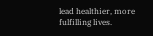lead healthier, more fulfilling lives.